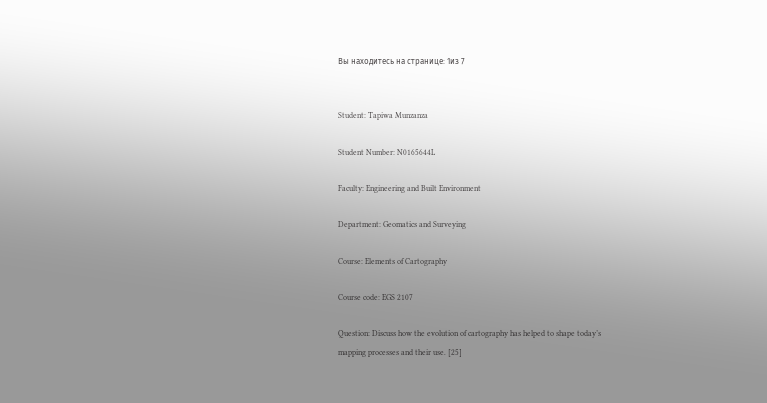Вы находитесь на странице: 1из 7


Student: Tapiwa Munzanza

Student Number: N0165644L

Faculty: Engineering and Built Environment

Department: Geomatics and Surveying

Course: Elements of Cartography

Course code: EGS 2107

Question: Discuss how the evolution of cartography has helped to shape today’s
mapping processes and their use. [25]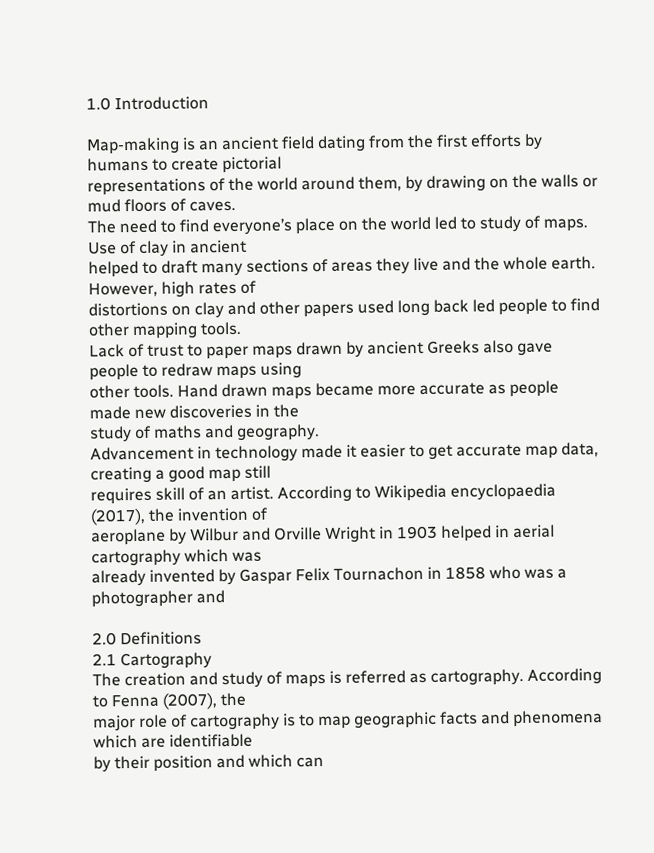1.0 Introduction

Map-making is an ancient field dating from the first efforts by humans to create pictorial
representations of the world around them, by drawing on the walls or mud floors of caves.
The need to find everyone’s place on the world led to study of maps. Use of clay in ancient
helped to draft many sections of areas they live and the whole earth. However, high rates of
distortions on clay and other papers used long back led people to find other mapping tools.
Lack of trust to paper maps drawn by ancient Greeks also gave people to redraw maps using
other tools. Hand drawn maps became more accurate as people made new discoveries in the
study of maths and geography.
Advancement in technology made it easier to get accurate map data, creating a good map still
requires skill of an artist. According to Wikipedia encyclopaedia (2017), the invention of
aeroplane by Wilbur and Orville Wright in 1903 helped in aerial cartography which was
already invented by Gaspar Felix Tournachon in 1858 who was a photographer and

2.0 Definitions
2.1 Cartography
The creation and study of maps is referred as cartography. According to Fenna (2007), the
major role of cartography is to map geographic facts and phenomena which are identifiable
by their position and which can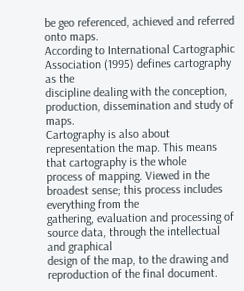be geo referenced, achieved and referred onto maps.
According to International Cartographic Association (1995) defines cartography as the
discipline dealing with the conception, production, dissemination and study of maps.
Cartography is also about representation the map. This means that cartography is the whole
process of mapping. Viewed in the broadest sense; this process includes everything from the
gathering, evaluation and processing of source data, through the intellectual and graphical
design of the map, to the drawing and reproduction of the final document.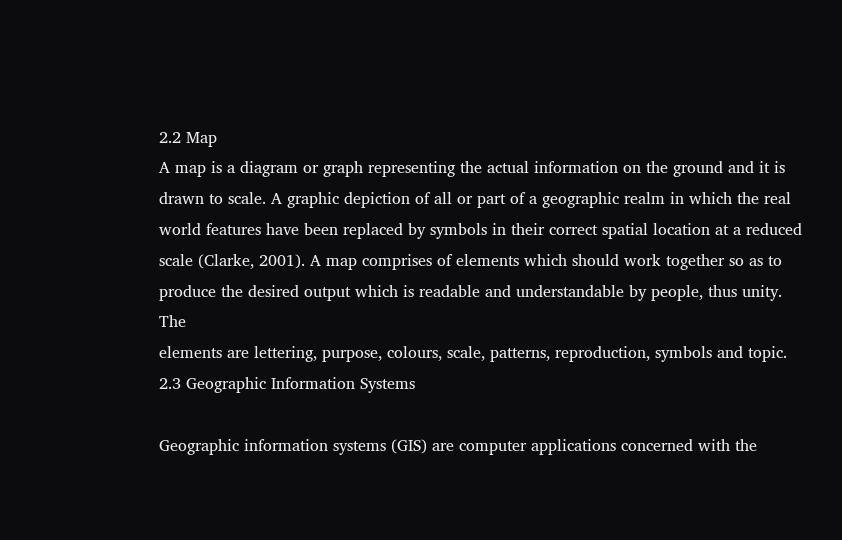2.2 Map
A map is a diagram or graph representing the actual information on the ground and it is
drawn to scale. A graphic depiction of all or part of a geographic realm in which the real
world features have been replaced by symbols in their correct spatial location at a reduced
scale (Clarke, 2001). A map comprises of elements which should work together so as to
produce the desired output which is readable and understandable by people, thus unity. The
elements are lettering, purpose, colours, scale, patterns, reproduction, symbols and topic.
2.3 Geographic Information Systems

Geographic information systems (GIS) are computer applications concerned with the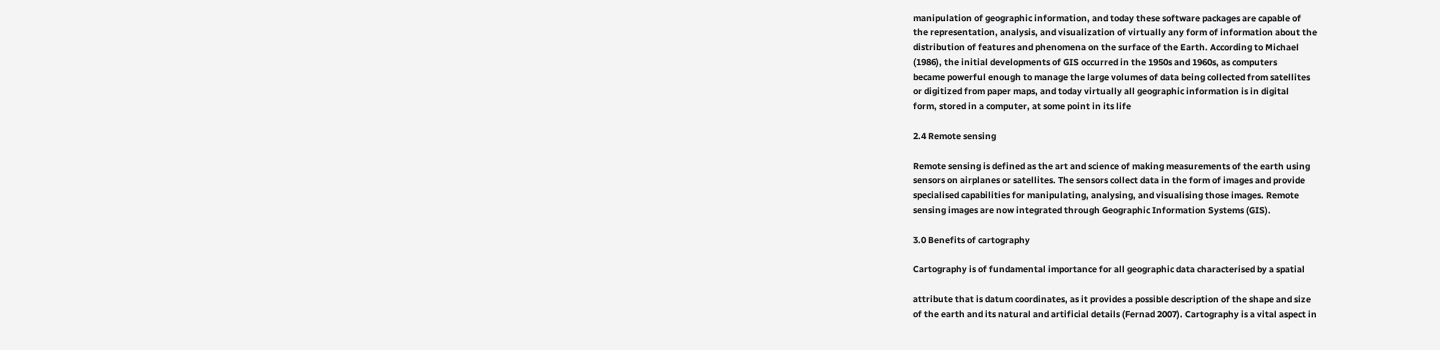manipulation of geographic information, and today these software packages are capable of
the representation, analysis, and visualization of virtually any form of information about the
distribution of features and phenomena on the surface of the Earth. According to Michael
(1986), the initial developments of GIS occurred in the 1950s and 1960s, as computers
became powerful enough to manage the large volumes of data being collected from satellites
or digitized from paper maps, and today virtually all geographic information is in digital
form, stored in a computer, at some point in its life

2.4 Remote sensing

Remote sensing is defined as the art and science of making measurements of the earth using
sensors on airplanes or satellites. The sensors collect data in the form of images and provide
specialised capabilities for manipulating, analysing, and visualising those images. Remote
sensing images are now integrated through Geographic Information Systems (GIS).

3.0 Benefits of cartography

Cartography is of fundamental importance for all geographic data characterised by a spatial

attribute that is datum coordinates, as it provides a possible description of the shape and size
of the earth and its natural and artificial details (Fernad 2007). Cartography is a vital aspect in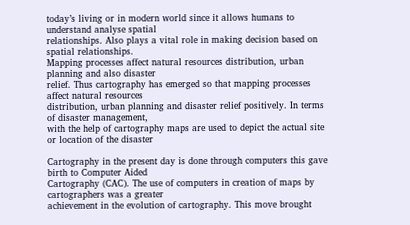today’s living or in modern world since it allows humans to understand analyse spatial
relationships. Also plays a vital role in making decision based on spatial relationships.
Mapping processes affect natural resources distribution, urban planning and also disaster
relief. Thus cartography has emerged so that mapping processes affect natural resources
distribution, urban planning and disaster relief positively. In terms of disaster management,
with the help of cartography maps are used to depict the actual site or location of the disaster

Cartography in the present day is done through computers this gave birth to Computer Aided
Cartography (CAC). The use of computers in creation of maps by cartographers was a greater
achievement in the evolution of cartography. This move brought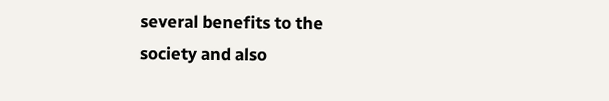several benefits to the
society and also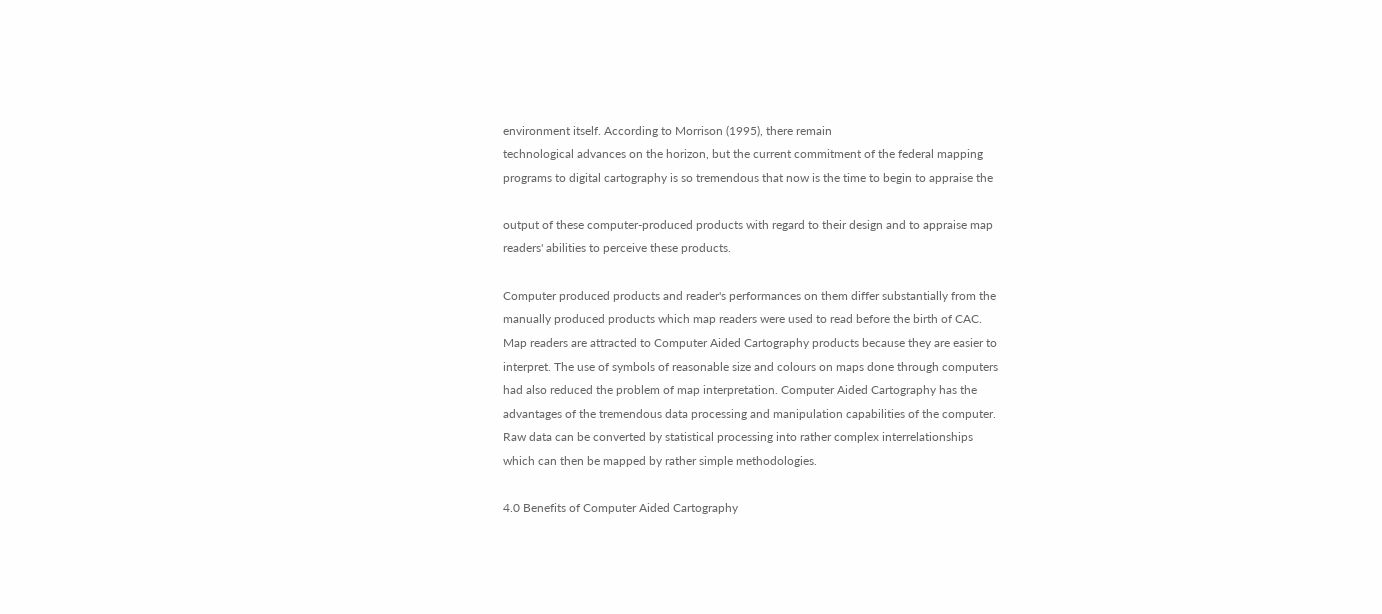environment itself. According to Morrison (1995), there remain
technological advances on the horizon, but the current commitment of the federal mapping
programs to digital cartography is so tremendous that now is the time to begin to appraise the

output of these computer-produced products with regard to their design and to appraise map
readers' abilities to perceive these products.

Computer produced products and reader's performances on them differ substantially from the
manually produced products which map readers were used to read before the birth of CAC.
Map readers are attracted to Computer Aided Cartography products because they are easier to
interpret. The use of symbols of reasonable size and colours on maps done through computers
had also reduced the problem of map interpretation. Computer Aided Cartography has the
advantages of the tremendous data processing and manipulation capabilities of the computer.
Raw data can be converted by statistical processing into rather complex interrelationships
which can then be mapped by rather simple methodologies.

4.0 Benefits of Computer Aided Cartography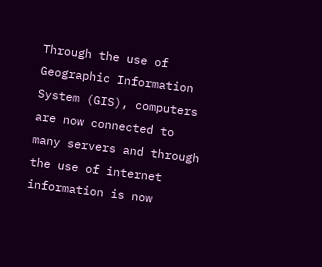Through the use of Geographic Information System (GIS), computers are now connected to
many servers and through the use of internet information is now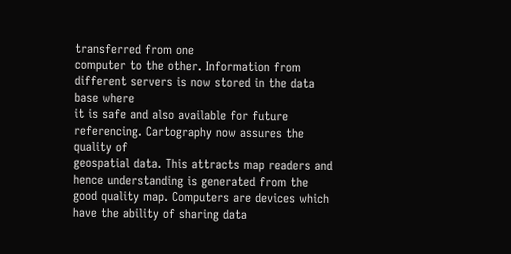transferred from one
computer to the other. Information from different servers is now stored in the data base where
it is safe and also available for future referencing. Cartography now assures the quality of
geospatial data. This attracts map readers and hence understanding is generated from the
good quality map. Computers are devices which have the ability of sharing data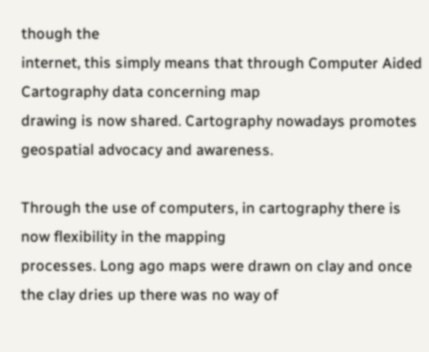though the
internet, this simply means that through Computer Aided Cartography data concerning map
drawing is now shared. Cartography nowadays promotes geospatial advocacy and awareness.

Through the use of computers, in cartography there is now flexibility in the mapping
processes. Long ago maps were drawn on clay and once the clay dries up there was no way of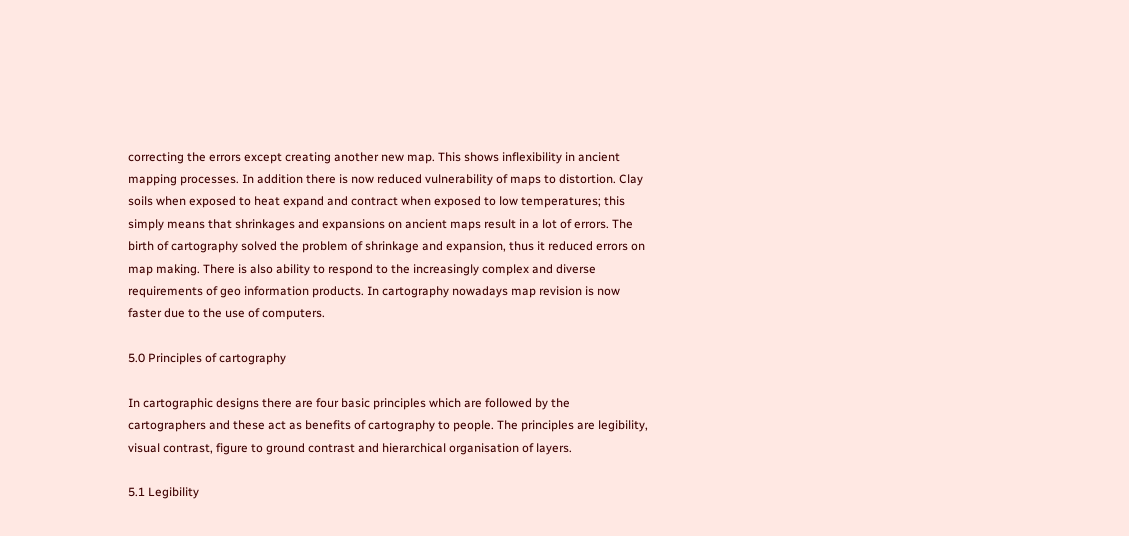correcting the errors except creating another new map. This shows inflexibility in ancient
mapping processes. In addition there is now reduced vulnerability of maps to distortion. Clay
soils when exposed to heat expand and contract when exposed to low temperatures; this
simply means that shrinkages and expansions on ancient maps result in a lot of errors. The
birth of cartography solved the problem of shrinkage and expansion, thus it reduced errors on
map making. There is also ability to respond to the increasingly complex and diverse
requirements of geo information products. In cartography nowadays map revision is now
faster due to the use of computers.

5.0 Principles of cartography

In cartographic designs there are four basic principles which are followed by the
cartographers and these act as benefits of cartography to people. The principles are legibility,
visual contrast, figure to ground contrast and hierarchical organisation of layers.

5.1 Legibility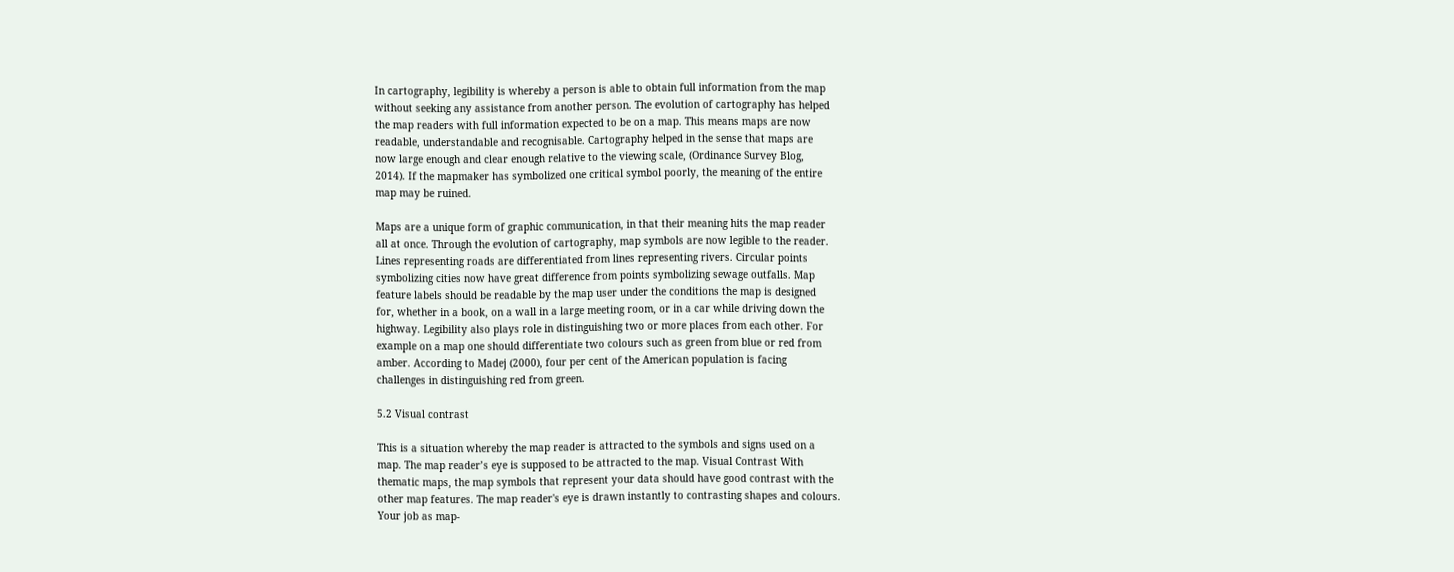In cartography, legibility is whereby a person is able to obtain full information from the map
without seeking any assistance from another person. The evolution of cartography has helped
the map readers with full information expected to be on a map. This means maps are now
readable, understandable and recognisable. Cartography helped in the sense that maps are
now large enough and clear enough relative to the viewing scale, (Ordinance Survey Blog,
2014). If the mapmaker has symbolized one critical symbol poorly, the meaning of the entire
map may be ruined.

Maps are a unique form of graphic communication, in that their meaning hits the map reader
all at once. Through the evolution of cartography, map symbols are now legible to the reader.
Lines representing roads are differentiated from lines representing rivers. Circular points
symbolizing cities now have great difference from points symbolizing sewage outfalls. Map
feature labels should be readable by the map user under the conditions the map is designed
for, whether in a book, on a wall in a large meeting room, or in a car while driving down the
highway. Legibility also plays role in distinguishing two or more places from each other. For
example on a map one should differentiate two colours such as green from blue or red from
amber. According to Madej (2000), four per cent of the American population is facing
challenges in distinguishing red from green.

5.2 Visual contrast

This is a situation whereby the map reader is attracted to the symbols and signs used on a
map. The map reader’s eye is supposed to be attracted to the map. Visual Contrast With
thematic maps, the map symbols that represent your data should have good contrast with the
other map features. The map reader's eye is drawn instantly to contrasting shapes and colours.
Your job as map-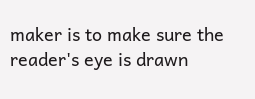maker is to make sure the reader's eye is drawn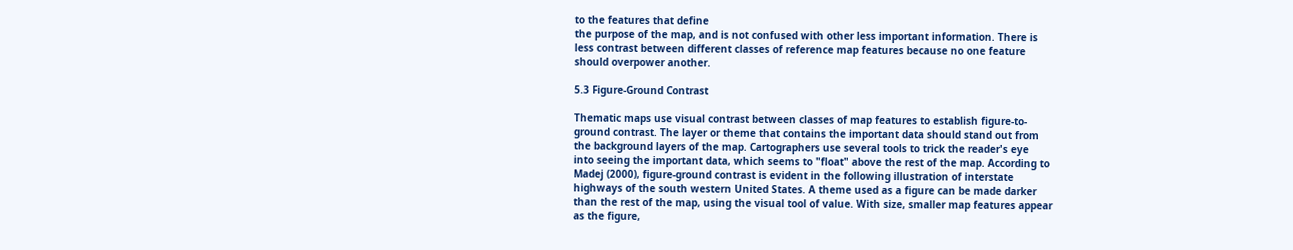to the features that define
the purpose of the map, and is not confused with other less important information. There is
less contrast between different classes of reference map features because no one feature
should overpower another.

5.3 Figure-Ground Contrast

Thematic maps use visual contrast between classes of map features to establish figure-to-
ground contrast. The layer or theme that contains the important data should stand out from
the background layers of the map. Cartographers use several tools to trick the reader's eye
into seeing the important data, which seems to "float" above the rest of the map. According to
Madej (2000), figure-ground contrast is evident in the following illustration of interstate
highways of the south western United States. A theme used as a figure can be made darker
than the rest of the map, using the visual tool of value. With size, smaller map features appear
as the figure,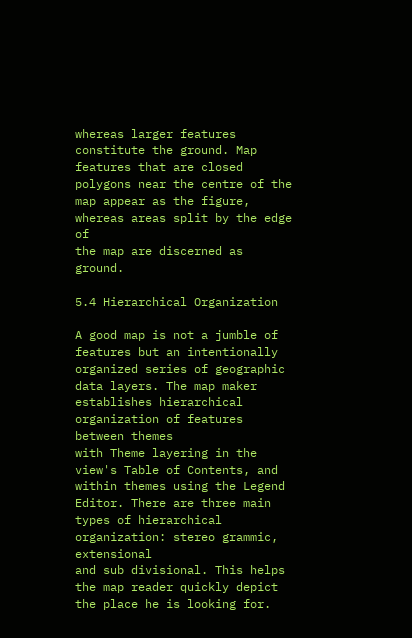whereas larger features constitute the ground. Map features that are closed
polygons near the centre of the map appear as the figure, whereas areas split by the edge of
the map are discerned as ground.

5.4 Hierarchical Organization

A good map is not a jumble of features but an intentionally organized series of geographic
data layers. The map maker establishes hierarchical organization of features between themes
with Theme layering in the view's Table of Contents, and within themes using the Legend
Editor. There are three main types of hierarchical organization: stereo grammic, extensional
and sub divisional. This helps the map reader quickly depict the place he is looking for.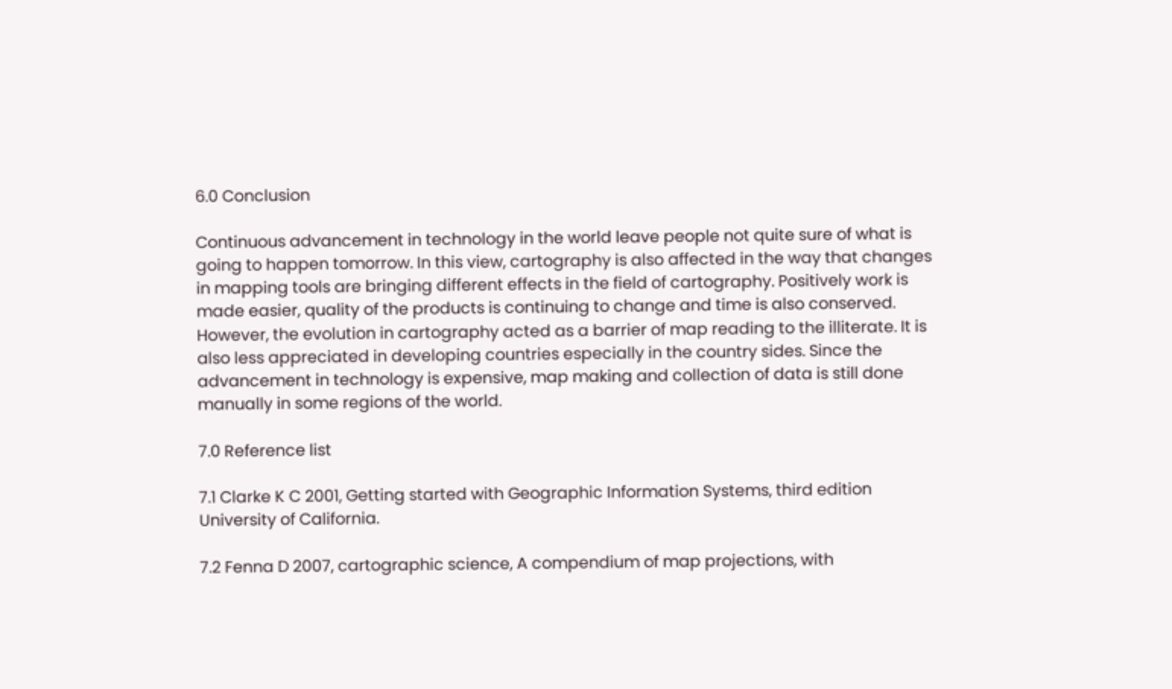6.0 Conclusion

Continuous advancement in technology in the world leave people not quite sure of what is
going to happen tomorrow. In this view, cartography is also affected in the way that changes
in mapping tools are bringing different effects in the field of cartography. Positively work is
made easier, quality of the products is continuing to change and time is also conserved.
However, the evolution in cartography acted as a barrier of map reading to the illiterate. It is
also less appreciated in developing countries especially in the country sides. Since the
advancement in technology is expensive, map making and collection of data is still done
manually in some regions of the world.

7.0 Reference list

7.1 Clarke K C 2001, Getting started with Geographic Information Systems, third edition
University of California.

7.2 Fenna D 2007, cartographic science, A compendium of map projections, with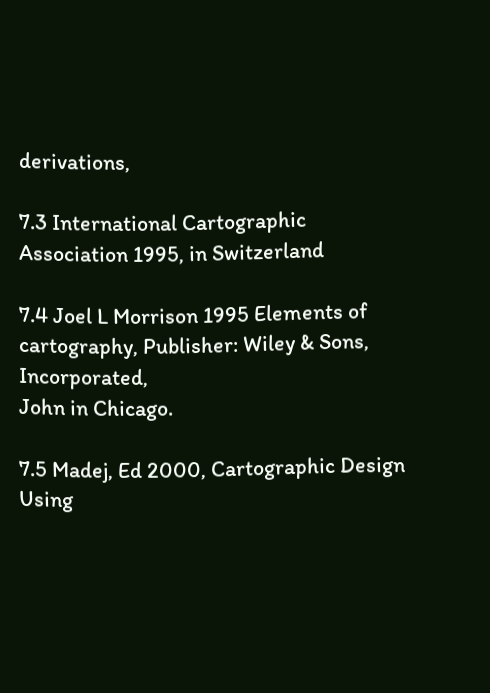derivations,

7.3 International Cartographic Association 1995, in Switzerland

7.4 Joel L Morrison 1995 Elements of cartography, Publisher: Wiley & Sons, Incorporated,
John in Chicago.

7.5 Madej, Ed 2000, Cartographic Design Using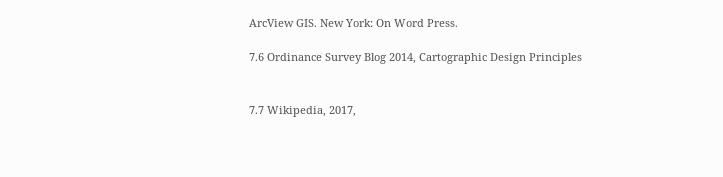ArcView GIS. New York: On Word Press.

7.6 Ordinance Survey Blog 2014, Cartographic Design Principles


7.7 Wikipedia, 2017,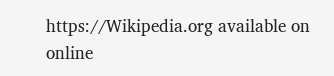https://Wikipedia.org available on online